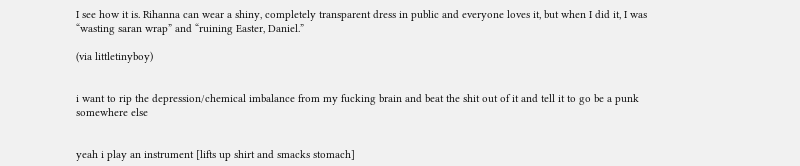I see how it is. Rihanna can wear a shiny, completely transparent dress in public and everyone loves it, but when I did it, I was “wasting saran wrap” and “ruining Easter, Daniel.”

(via littletinyboy)


i want to rip the depression/chemical imbalance from my fucking brain and beat the shit out of it and tell it to go be a punk somewhere else


yeah i play an instrument [lifts up shirt and smacks stomach]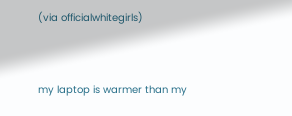(via officialwhitegirls)


my laptop is warmer than my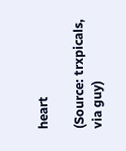heart

(Source: trxpicals, via guy)